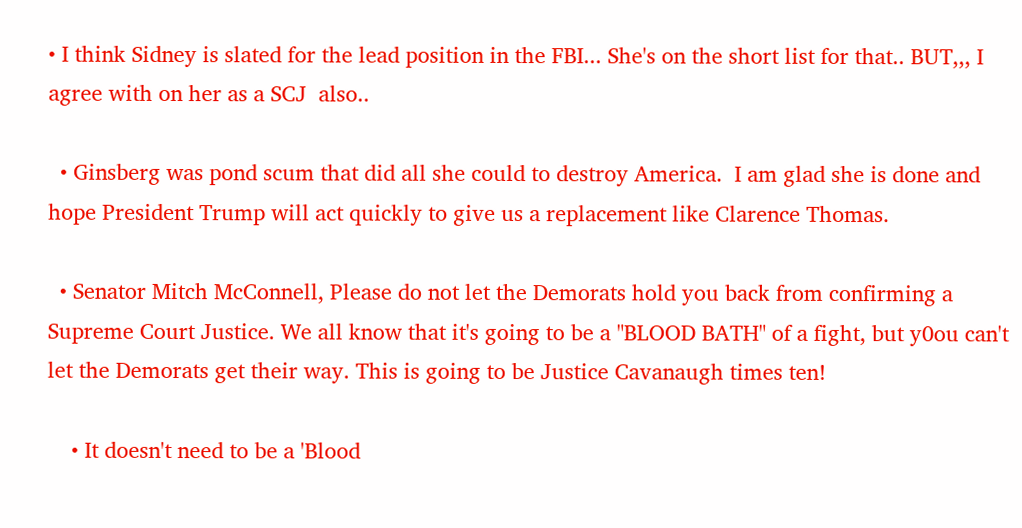• I think Sidney is slated for the lead position in the FBI... She's on the short list for that.. BUT,,, I agree with on her as a SCJ  also..

  • Ginsberg was pond scum that did all she could to destroy America.  I am glad she is done and hope President Trump will act quickly to give us a replacement like Clarence Thomas.

  • Senator Mitch McConnell, Please do not let the Demorats hold you back from confirming a Supreme Court Justice. We all know that it's going to be a "BLOOD BATH" of a fight, but y0ou can't let the Demorats get their way. This is going to be Justice Cavanaugh times ten!

    • It doesn't need to be a 'Blood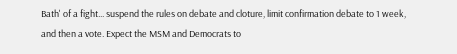Bath' of a fight... suspend the rules on debate and cloture, limit confirmation debate to 1 week, and then a vote. Expect the MSM and Democrats to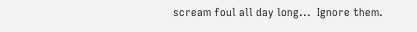scream foul all day long...  Ignore them.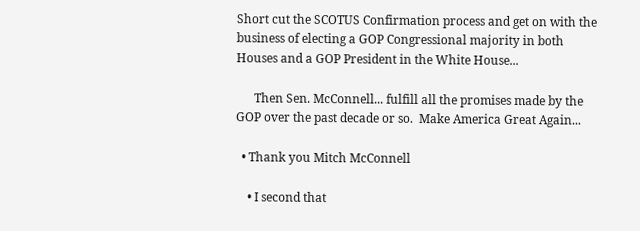Short cut the SCOTUS Confirmation process and get on with the business of electing a GOP Congressional majority in both Houses and a GOP President in the White House...

      Then Sen. McConnell... fulfill all the promises made by the GOP over the past decade or so.  Make America Great Again...

  • Thank you Mitch McConnell

    • I second that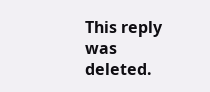This reply was deleted.